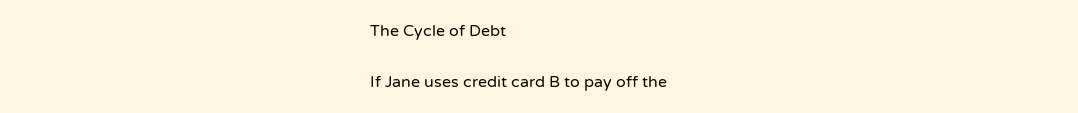The Cycle of Debt

If Jane uses credit card B to pay off the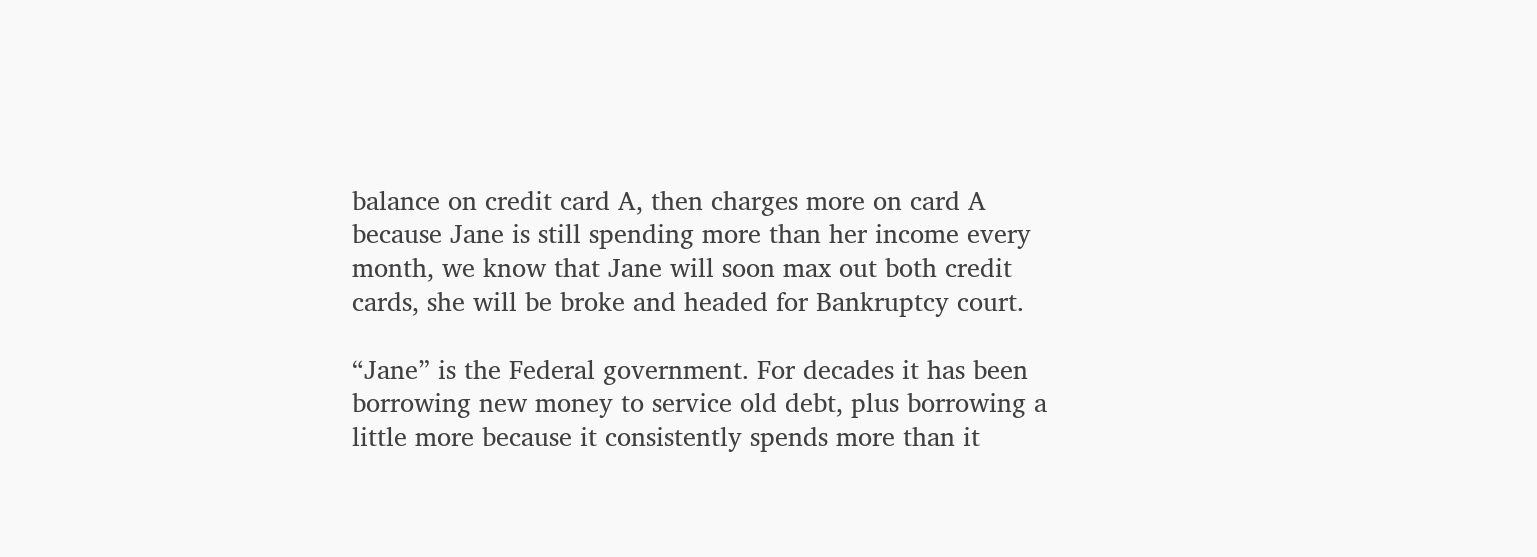balance on credit card A, then charges more on card A because Jane is still spending more than her income every month, we know that Jane will soon max out both credit cards, she will be broke and headed for Bankruptcy court.

“Jane” is the Federal government. For decades it has been borrowing new money to service old debt, plus borrowing a little more because it consistently spends more than it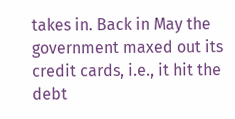takes in. Back in May the government maxed out its credit cards, i.e., it hit the debt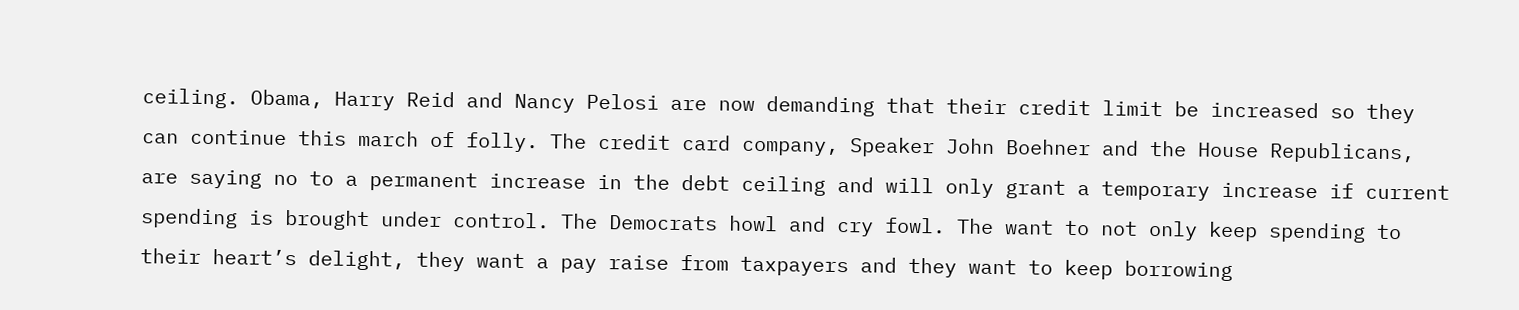ceiling. Obama, Harry Reid and Nancy Pelosi are now demanding that their credit limit be increased so they can continue this march of folly. The credit card company, Speaker John Boehner and the House Republicans, are saying no to a permanent increase in the debt ceiling and will only grant a temporary increase if current spending is brought under control. The Democrats howl and cry fowl. The want to not only keep spending to their heart’s delight, they want a pay raise from taxpayers and they want to keep borrowing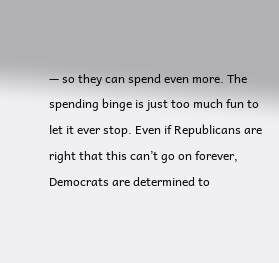— so they can spend even more. The spending binge is just too much fun to let it ever stop. Even if Republicans are right that this can’t go on forever, Democrats are determined to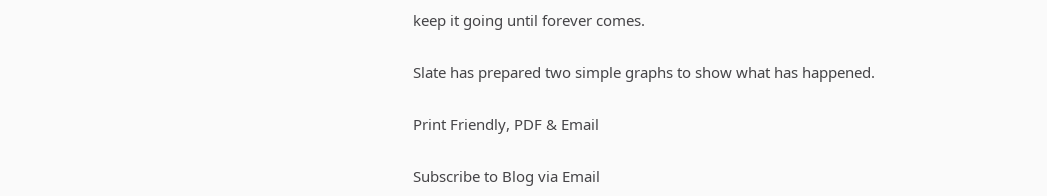keep it going until forever comes.

Slate has prepared two simple graphs to show what has happened.

Print Friendly, PDF & Email

Subscribe to Blog via Email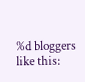%d bloggers like this: